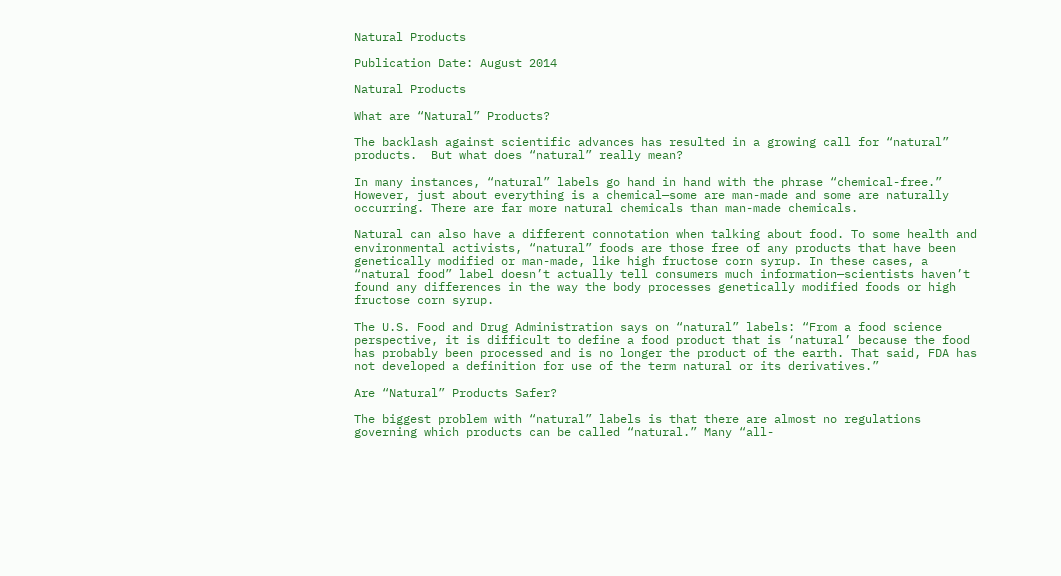Natural Products

Publication Date: August 2014

Natural Products

What are “Natural” Products?

The backlash against scientific advances has resulted in a growing call for “natural” products.  But what does “natural” really mean?

In many instances, “natural” labels go hand in hand with the phrase “chemical-free.” However, just about everything is a chemical—some are man-made and some are naturally occurring. There are far more natural chemicals than man-made chemicals.

Natural can also have a different connotation when talking about food. To some health and environmental activists, “natural” foods are those free of any products that have been genetically modified or man-made, like high fructose corn syrup. In these cases, a “natural food” label doesn’t actually tell consumers much information—scientists haven’t found any differences in the way the body processes genetically modified foods or high fructose corn syrup.

The U.S. Food and Drug Administration says on “natural” labels: “From a food science perspective, it is difficult to define a food product that is ‘natural’ because the food has probably been processed and is no longer the product of the earth. That said, FDA has not developed a definition for use of the term natural or its derivatives.”

Are “Natural” Products Safer?

The biggest problem with “natural” labels is that there are almost no regulations governing which products can be called “natural.” Many “all-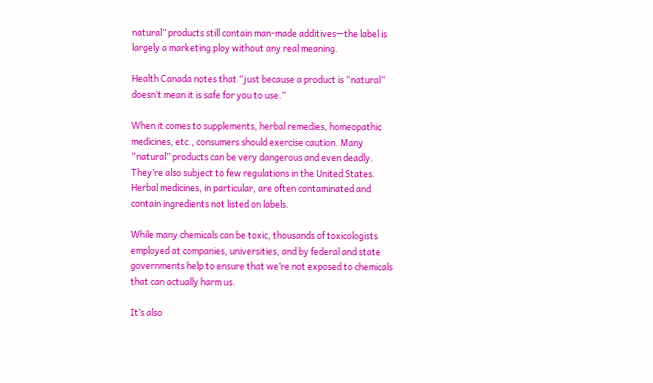natural” products still contain man-made additives—the label is largely a marketing ploy without any real meaning.

Health Canada notes that “just because a product is “natural” doesn’t mean it is safe for you to use.”

When it comes to supplements, herbal remedies, homeopathic medicines, etc., consumers should exercise caution. Many “natural” products can be very dangerous and even deadly. They’re also subject to few regulations in the United States. Herbal medicines, in particular, are often contaminated and contain ingredients not listed on labels.

While many chemicals can be toxic, thousands of toxicologists employed at companies, universities, and by federal and state governments help to ensure that we’re not exposed to chemicals that can actually harm us.

It’s also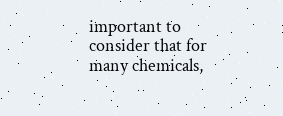important to consider that for many chemicals,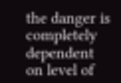the danger is completely dependent on level of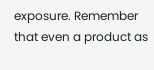exposure. Remember that even a product as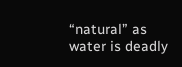“natural” as water is deadly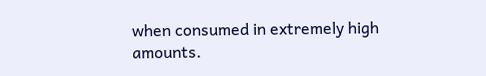when consumed in extremely high amounts.